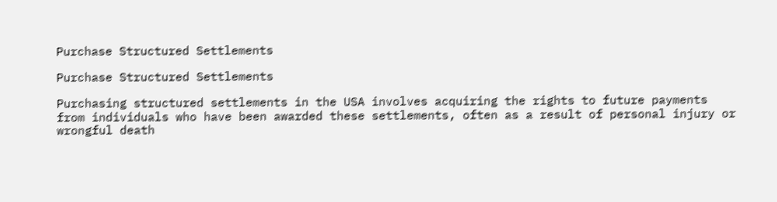Purchase Structured Settlements

Purchase Structured Settlements

Purchasing structured settlements in the USA involves acquiring the rights to future payments from individuals who have been awarded these settlements, often as a result of personal injury or wrongful death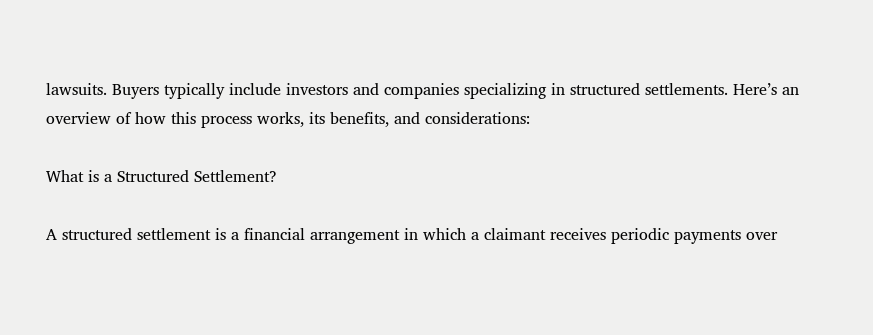lawsuits. Buyers typically include investors and companies specializing in structured settlements. Here’s an overview of how this process works, its benefits, and considerations:

What is a Structured Settlement?

A structured settlement is a financial arrangement in which a claimant receives periodic payments over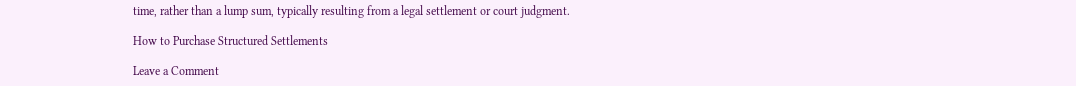time, rather than a lump sum, typically resulting from a legal settlement or court judgment.

How to Purchase Structured Settlements

Leave a Comment